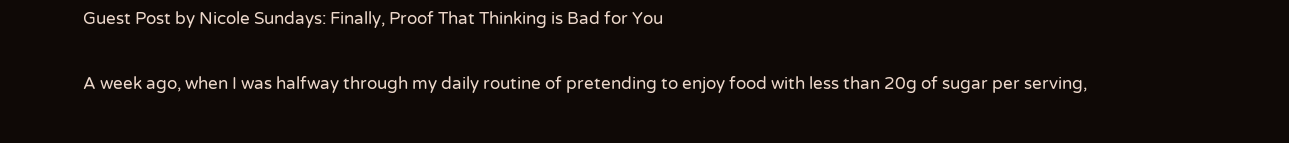Guest Post by Nicole Sundays: Finally, Proof That Thinking is Bad for You

A week ago, when I was halfway through my daily routine of pretending to enjoy food with less than 20g of sugar per serving,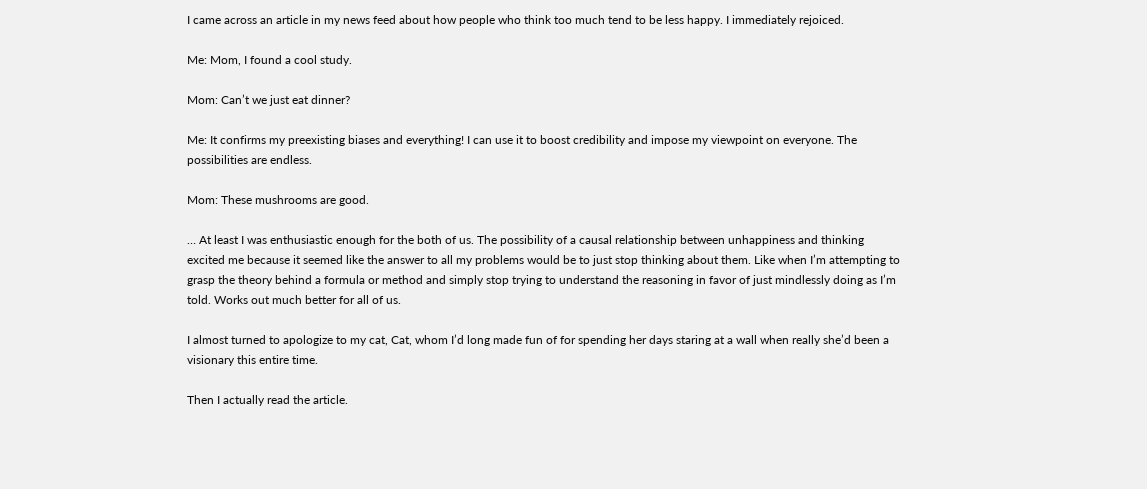I came across an article in my news feed about how people who think too much tend to be less happy. I immediately rejoiced.

Me: Mom, I found a cool study.

Mom: Can’t we just eat dinner?

Me: It confirms my preexisting biases and everything! I can use it to boost credibility and impose my viewpoint on everyone. The possibilities are endless.

Mom: These mushrooms are good.

… At least I was enthusiastic enough for the both of us. The possibility of a causal relationship between unhappiness and thinking excited me because it seemed like the answer to all my problems would be to just stop thinking about them. Like when I’m attempting to grasp the theory behind a formula or method and simply stop trying to understand the reasoning in favor of just mindlessly doing as I’m told. Works out much better for all of us.

I almost turned to apologize to my cat, Cat, whom I’d long made fun of for spending her days staring at a wall when really she’d been a visionary this entire time.

Then I actually read the article.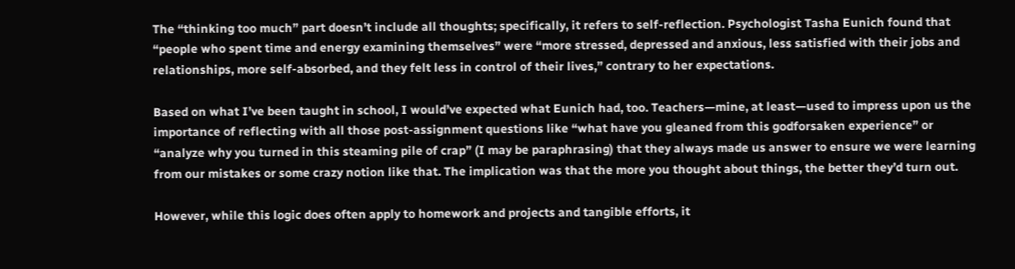The “thinking too much” part doesn’t include all thoughts; specifically, it refers to self-reflection. Psychologist Tasha Eunich found that “people who spent time and energy examining themselves” were “more stressed, depressed and anxious, less satisfied with their jobs and relationships, more self-absorbed, and they felt less in control of their lives,” contrary to her expectations.

Based on what I’ve been taught in school, I would’ve expected what Eunich had, too. Teachers—mine, at least—used to impress upon us the importance of reflecting with all those post-assignment questions like “what have you gleaned from this godforsaken experience” or “analyze why you turned in this steaming pile of crap” (I may be paraphrasing) that they always made us answer to ensure we were learning from our mistakes or some crazy notion like that. The implication was that the more you thought about things, the better they’d turn out.

However, while this logic does often apply to homework and projects and tangible efforts, it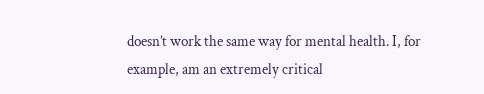doesn’t work the same way for mental health. I, for example, am an extremely critical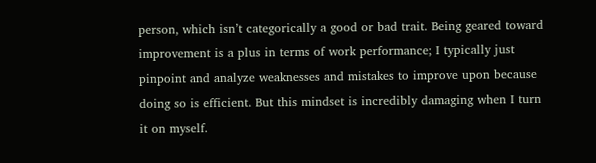person, which isn’t categorically a good or bad trait. Being geared toward improvement is a plus in terms of work performance; I typically just pinpoint and analyze weaknesses and mistakes to improve upon because doing so is efficient. But this mindset is incredibly damaging when I turn it on myself.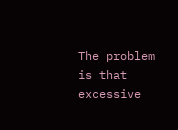The problem is that excessive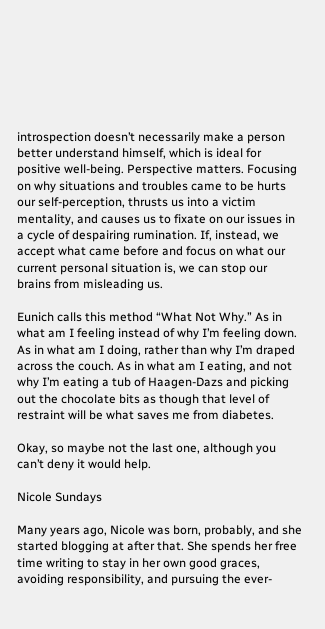introspection doesn’t necessarily make a person better understand himself, which is ideal for positive well-being. Perspective matters. Focusing on why situations and troubles came to be hurts our self-perception, thrusts us into a victim mentality, and causes us to fixate on our issues in a cycle of despairing rumination. If, instead, we accept what came before and focus on what our current personal situation is, we can stop our brains from misleading us.

Eunich calls this method “What Not Why.” As in what am I feeling instead of why I’m feeling down. As in what am I doing, rather than why I’m draped across the couch. As in what am I eating, and not why I’m eating a tub of Haagen-Dazs and picking out the chocolate bits as though that level of restraint will be what saves me from diabetes.

Okay, so maybe not the last one, although you can’t deny it would help.

Nicole Sundays

Many years ago, Nicole was born, probably, and she started blogging at after that. She spends her free time writing to stay in her own good graces, avoiding responsibility, and pursuing the ever-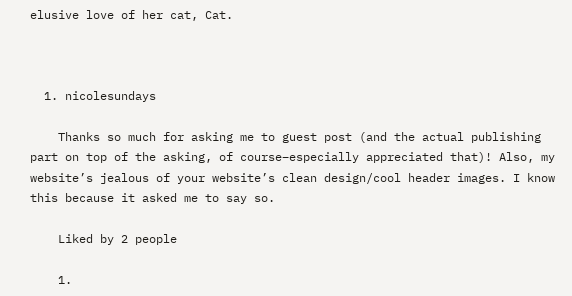elusive love of her cat, Cat.



  1. nicolesundays

    Thanks so much for asking me to guest post (and the actual publishing part on top of the asking, of course–especially appreciated that)! Also, my website’s jealous of your website’s clean design/cool header images. I know this because it asked me to say so.

    Liked by 2 people

    1.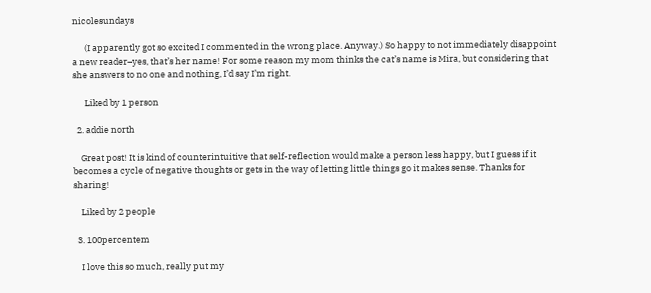nicolesundays

      (I apparently got so excited I commented in the wrong place. Anyway.) So happy to not immediately disappoint a new reader–yes, that’s her name! For some reason my mom thinks the cat’s name is Mira, but considering that she answers to no one and nothing, I’d say I’m right.

      Liked by 1 person

  2. addie north

    Great post! It is kind of counterintuitive that self-reflection would make a person less happy, but I guess if it becomes a cycle of negative thoughts or gets in the way of letting little things go it makes sense. Thanks for sharing!

    Liked by 2 people

  3. 100percentem

    I love this so much, really put my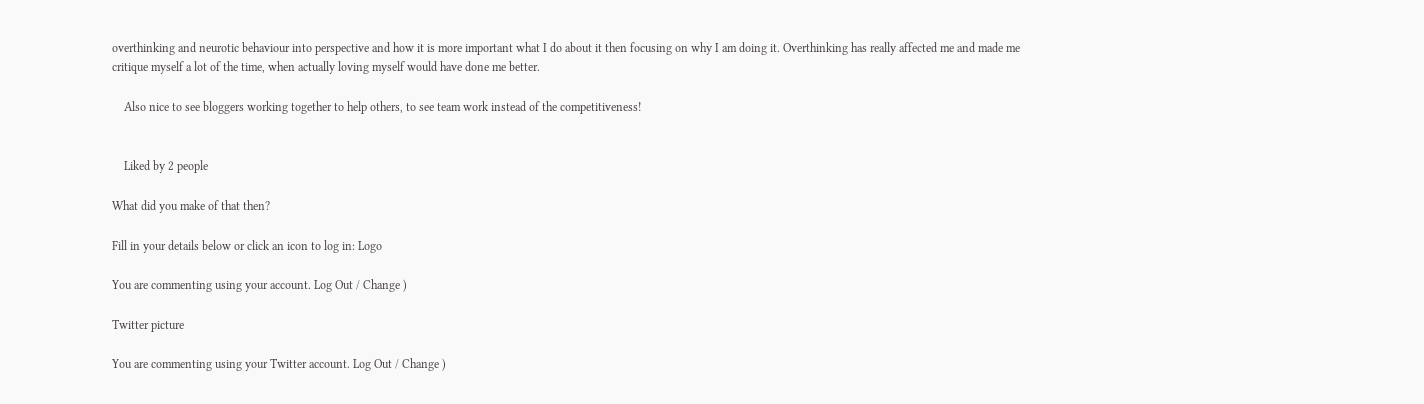overthinking and neurotic behaviour into perspective and how it is more important what I do about it then focusing on why I am doing it. Overthinking has really affected me and made me critique myself a lot of the time, when actually loving myself would have done me better.

    Also nice to see bloggers working together to help others, to see team work instead of the competitiveness!


    Liked by 2 people

What did you make of that then?

Fill in your details below or click an icon to log in: Logo

You are commenting using your account. Log Out / Change )

Twitter picture

You are commenting using your Twitter account. Log Out / Change )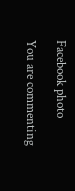Facebook photo

You are commenting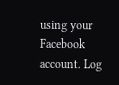using your Facebook account. Log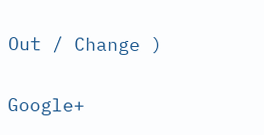Out / Change )

Google+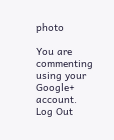photo

You are commenting using your Google+ account. Log Out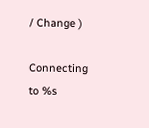/ Change )

Connecting to %s